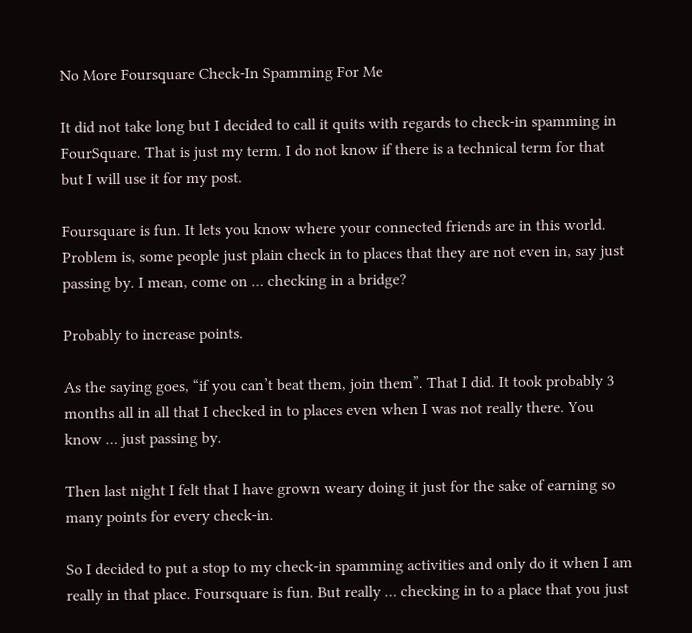No More Foursquare Check-In Spamming For Me

It did not take long but I decided to call it quits with regards to check-in spamming in FourSquare. That is just my term. I do not know if there is a technical term for that but I will use it for my post.

Foursquare is fun. It lets you know where your connected friends are in this world. Problem is, some people just plain check in to places that they are not even in, say just passing by. I mean, come on … checking in a bridge?

Probably to increase points.

As the saying goes, “if you can’t beat them, join them”. That I did. It took probably 3 months all in all that I checked in to places even when I was not really there. You know … just passing by.

Then last night I felt that I have grown weary doing it just for the sake of earning so many points for every check-in.

So I decided to put a stop to my check-in spamming activities and only do it when I am really in that place. Foursquare is fun. But really … checking in to a place that you just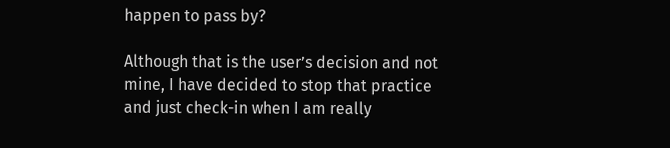happen to pass by?

Although that is the user’s decision and not mine, I have decided to stop that practice and just check-in when I am really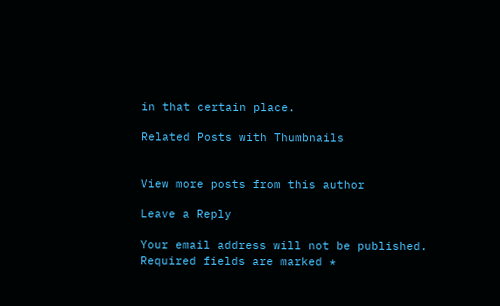in that certain place.

Related Posts with Thumbnails


View more posts from this author

Leave a Reply

Your email address will not be published. Required fields are marked *